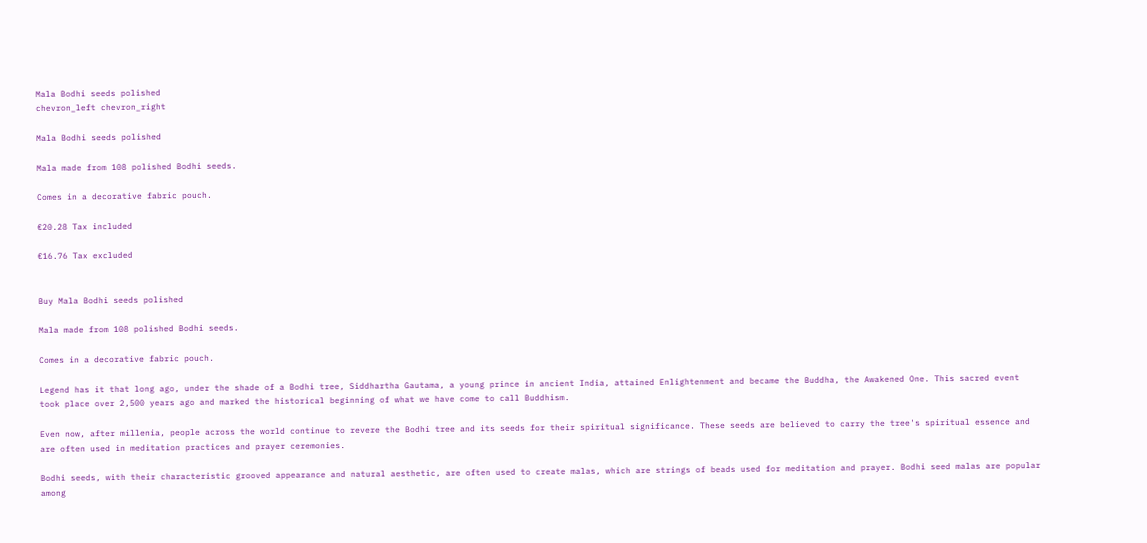Mala Bodhi seeds polished
chevron_left chevron_right

Mala Bodhi seeds polished

Mala made from 108 polished Bodhi seeds.

Comes in a decorative fabric pouch.

€20.28 Tax included

€16.76 Tax excluded


Buy Mala Bodhi seeds polished

Mala made from 108 polished Bodhi seeds.

Comes in a decorative fabric pouch.

Legend has it that long ago, under the shade of a Bodhi tree, Siddhartha Gautama, a young prince in ancient India, attained Enlightenment and became the Buddha, the Awakened One. This sacred event took place over 2,500 years ago and marked the historical beginning of what we have come to call Buddhism.

Even now, after millenia, people across the world continue to revere the Bodhi tree and its seeds for their spiritual significance. These seeds are believed to carry the tree's spiritual essence and are often used in meditation practices and prayer ceremonies.

Bodhi seeds, with their characteristic grooved appearance and natural aesthetic, are often used to create malas, which are strings of beads used for meditation and prayer. Bodhi seed malas are popular among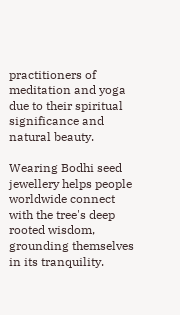practitioners of meditation and yoga due to their spiritual significance and natural beauty.

Wearing Bodhi seed jewellery helps people worldwide connect with the tree's deep rooted wisdom, grounding themselves in its tranquility.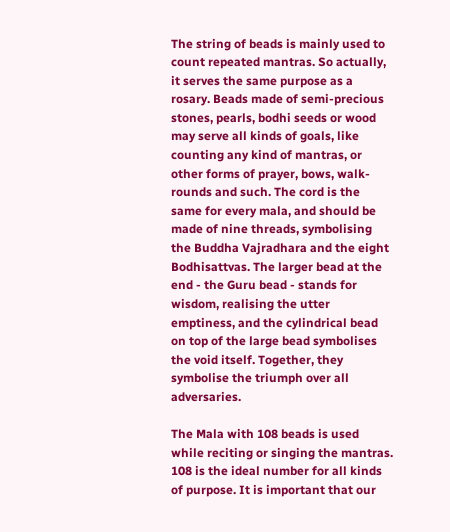The string of beads is mainly used to count repeated mantras. So actually, it serves the same purpose as a rosary. Beads made of semi-precious stones, pearls, bodhi seeds or wood may serve all kinds of goals, like counting any kind of mantras, or other forms of prayer, bows, walk-rounds and such. The cord is the same for every mala, and should be made of nine threads, symbolising the Buddha Vajradhara and the eight Bodhisattvas. The larger bead at the end - the Guru bead - stands for wisdom, realising the utter emptiness, and the cylindrical bead on top of the large bead symbolises the void itself. Together, they symbolise the triumph over all adversaries.

The Mala with 108 beads is used while reciting or singing the mantras. 108 is the ideal number for all kinds of purpose. It is important that our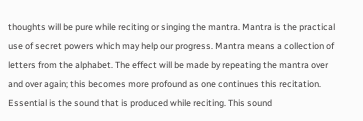thoughts will be pure while reciting or singing the mantra. Mantra is the practical use of secret powers which may help our progress. Mantra means a collection of letters from the alphabet. The effect will be made by repeating the mantra over and over again; this becomes more profound as one continues this recitation. Essential is the sound that is produced while reciting. This sound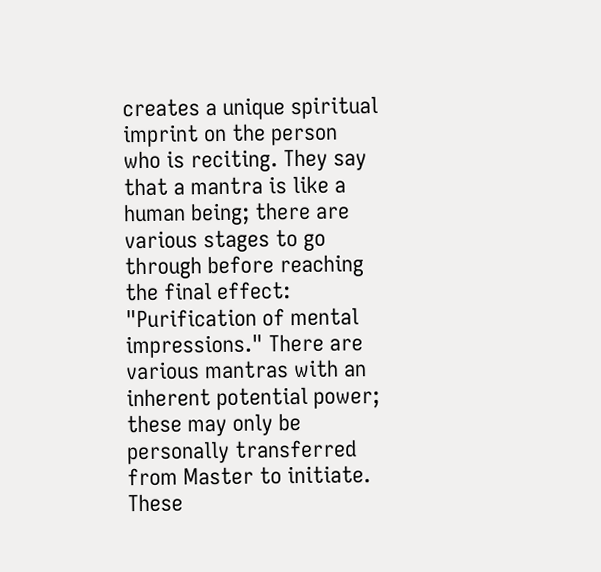creates a unique spiritual imprint on the person who is reciting. They say that a mantra is like a human being; there are various stages to go through before reaching the final effect: "Purification of mental impressions." There are various mantras with an inherent potential power; these may only be personally transferred from Master to initiate. These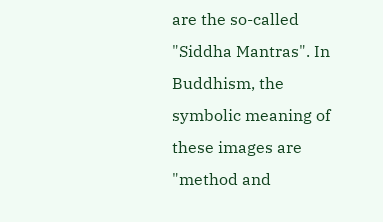are the so-called "Siddha Mantras". In Buddhism, the symbolic meaning of these images are "method and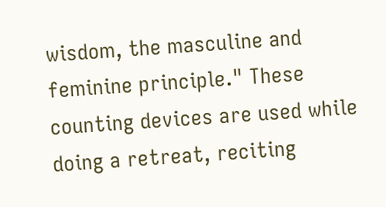wisdom, the masculine and feminine principle." These counting devices are used while doing a retreat, reciting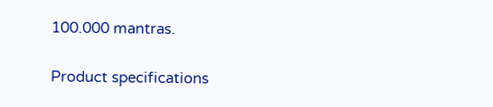100.000 mantras.

Product specifications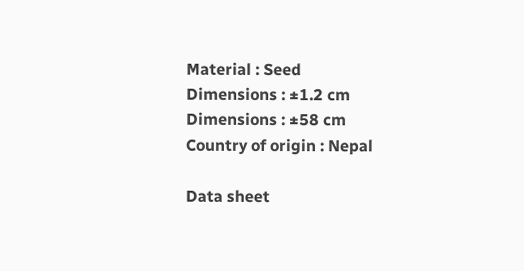Material : Seed
Dimensions : ±1.2 cm
Dimensions : ±58 cm
Country of origin : Nepal

Data sheet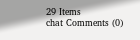29 Items
chat Comments (0)